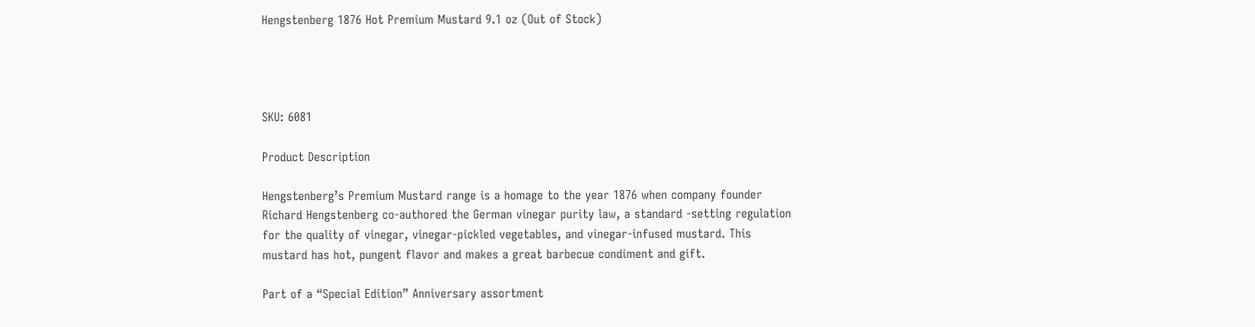Hengstenberg 1876 Hot Premium Mustard 9.1 oz (Out of Stock)




SKU: 6081

Product Description

Hengstenberg’s Premium Mustard range is a homage to the year 1876 when company founder Richard Hengstenberg co-authored the German vinegar purity law, a standard -setting regulation for the quality of vinegar, vinegar-pickled vegetables, and vinegar-infused mustard. This mustard has hot, pungent flavor and makes a great barbecue condiment and gift.

Part of a “Special Edition” Anniversary assortment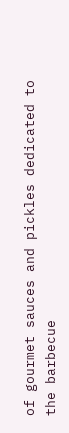of gourmet sauces and pickles dedicated to the barbecue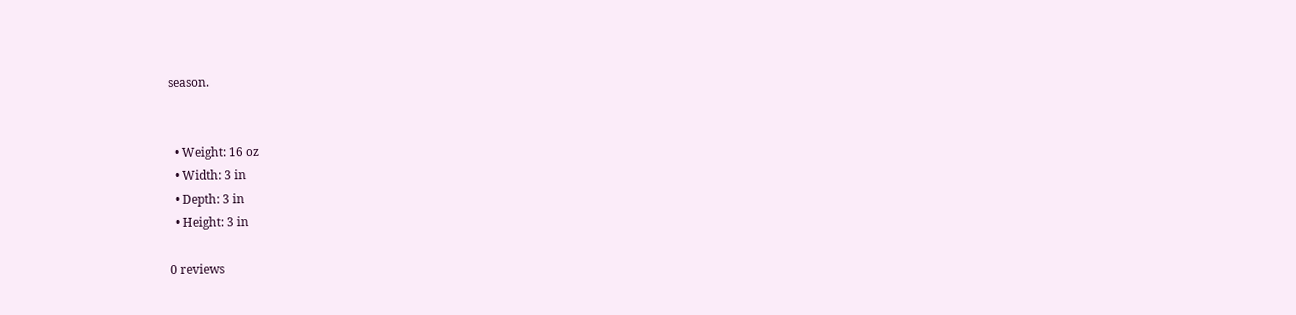season.


  • Weight: 16 oz
  • Width: 3 in
  • Depth: 3 in
  • Height: 3 in

0 reviews